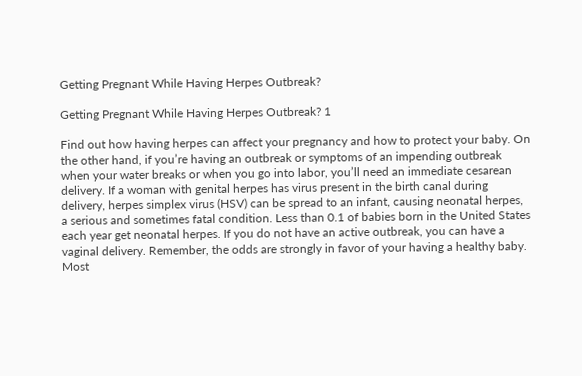Getting Pregnant While Having Herpes Outbreak?

Getting Pregnant While Having Herpes Outbreak? 1

Find out how having herpes can affect your pregnancy and how to protect your baby. On the other hand, if you’re having an outbreak or symptoms of an impending outbreak when your water breaks or when you go into labor, you’ll need an immediate cesarean delivery. If a woman with genital herpes has virus present in the birth canal during delivery, herpes simplex virus (HSV) can be spread to an infant, causing neonatal herpes, a serious and sometimes fatal condition. Less than 0.1 of babies born in the United States each year get neonatal herpes. If you do not have an active outbreak, you can have a vaginal delivery. Remember, the odds are strongly in favor of your having a healthy baby. Most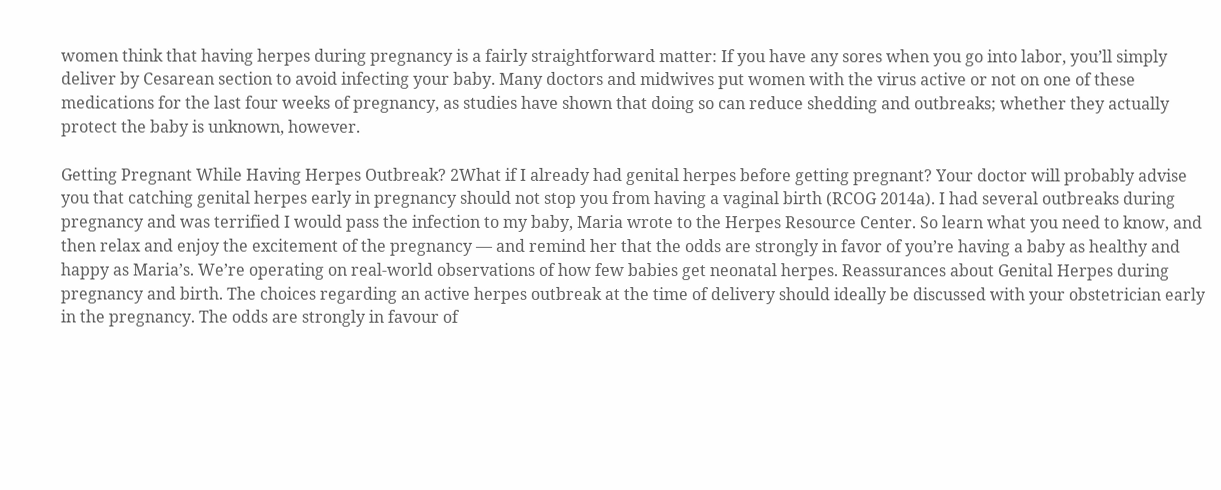women think that having herpes during pregnancy is a fairly straightforward matter: If you have any sores when you go into labor, you’ll simply deliver by Cesarean section to avoid infecting your baby. Many doctors and midwives put women with the virus active or not on one of these medications for the last four weeks of pregnancy, as studies have shown that doing so can reduce shedding and outbreaks; whether they actually protect the baby is unknown, however.

Getting Pregnant While Having Herpes Outbreak? 2What if I already had genital herpes before getting pregnant? Your doctor will probably advise you that catching genital herpes early in pregnancy should not stop you from having a vaginal birth (RCOG 2014a). I had several outbreaks during pregnancy and was terrified I would pass the infection to my baby, Maria wrote to the Herpes Resource Center. So learn what you need to know, and then relax and enjoy the excitement of the pregnancy — and remind her that the odds are strongly in favor of you’re having a baby as healthy and happy as Maria’s. We’re operating on real-world observations of how few babies get neonatal herpes. Reassurances about Genital Herpes during pregnancy and birth. The choices regarding an active herpes outbreak at the time of delivery should ideally be discussed with your obstetrician early in the pregnancy. The odds are strongly in favour of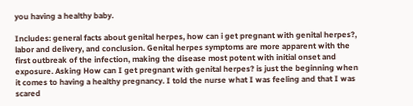you having a healthy baby.

Includes: general facts about genital herpes, how can i get pregnant with genital herpes?, labor and delivery, and conclusion. Genital herpes symptoms are more apparent with the first outbreak of the infection, making the disease most potent with initial onset and exposure. Asking How can I get pregnant with genital herpes? is just the beginning when it comes to having a healthy pregnancy. I told the nurse what I was feeling and that I was scared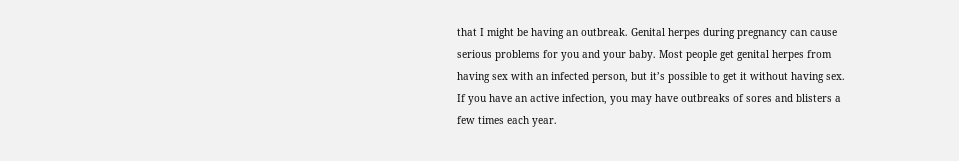that I might be having an outbreak. Genital herpes during pregnancy can cause serious problems for you and your baby. Most people get genital herpes from having sex with an infected person, but it’s possible to get it without having sex. If you have an active infection, you may have outbreaks of sores and blisters a few times each year.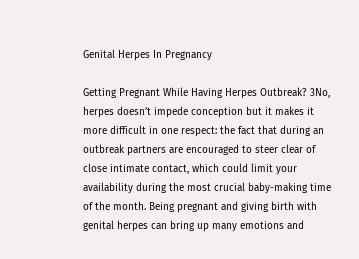Genital Herpes In Pregnancy

Getting Pregnant While Having Herpes Outbreak? 3No, herpes doesn’t impede conception but it makes it more difficult in one respect: the fact that during an outbreak partners are encouraged to steer clear of close intimate contact, which could limit your availability during the most crucial baby-making time of the month. Being pregnant and giving birth with genital herpes can bring up many emotions and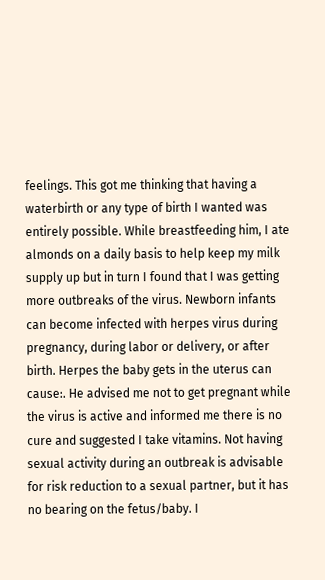feelings. This got me thinking that having a waterbirth or any type of birth I wanted was entirely possible. While breastfeeding him, I ate almonds on a daily basis to help keep my milk supply up but in turn I found that I was getting more outbreaks of the virus. Newborn infants can become infected with herpes virus during pregnancy, during labor or delivery, or after birth. Herpes the baby gets in the uterus can cause:. He advised me not to get pregnant while the virus is active and informed me there is no cure and suggested I take vitamins. Not having sexual activity during an outbreak is advisable for risk reduction to a sexual partner, but it has no bearing on the fetus/baby. I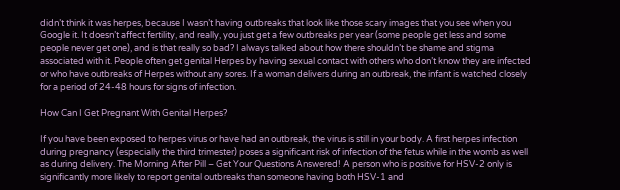didn’t think it was herpes, because I wasn’t having outbreaks that look like those scary images that you see when you Google it. It doesn’t affect fertility, and really, you just get a few outbreaks per year (some people get less and some people never get one), and is that really so bad? I always talked about how there shouldn’t be shame and stigma associated with it. People often get genital Herpes by having sexual contact with others who don’t know they are infected or who have outbreaks of Herpes without any sores. If a woman delivers during an outbreak, the infant is watched closely for a period of 24-48 hours for signs of infection.

How Can I Get Pregnant With Genital Herpes?

If you have been exposed to herpes virus or have had an outbreak, the virus is still in your body. A first herpes infection during pregnancy (especially the third trimester) poses a significant risk of infection of the fetus while in the womb as well as during delivery. The Morning After Pill – Get Your Questions Answered! A person who is positive for HSV-2 only is significantly more likely to report genital outbreaks than someone having both HSV-1 and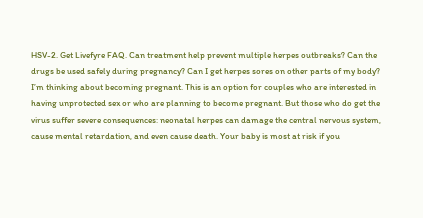HSV-2. Get Livefyre FAQ. Can treatment help prevent multiple herpes outbreaks? Can the drugs be used safely during pregnancy? Can I get herpes sores on other parts of my body? I’m thinking about becoming pregnant. This is an option for couples who are interested in having unprotected sex or who are planning to become pregnant. But those who do get the virus suffer severe consequences: neonatal herpes can damage the central nervous system, cause mental retardation, and even cause death. Your baby is most at risk if you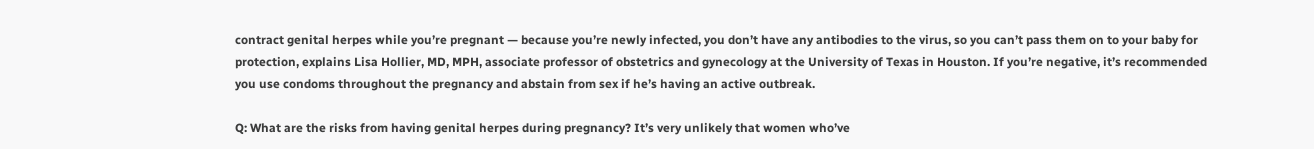contract genital herpes while you’re pregnant — because you’re newly infected, you don’t have any antibodies to the virus, so you can’t pass them on to your baby for protection, explains Lisa Hollier, MD, MPH, associate professor of obstetrics and gynecology at the University of Texas in Houston. If you’re negative, it’s recommended you use condoms throughout the pregnancy and abstain from sex if he’s having an active outbreak.

Q: What are the risks from having genital herpes during pregnancy? It’s very unlikely that women who’ve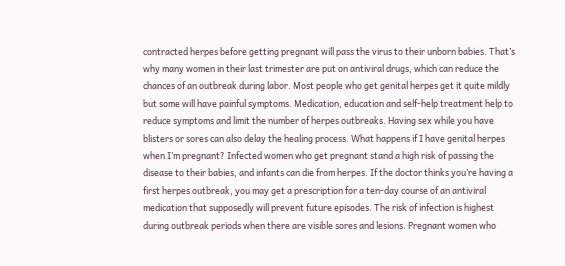contracted herpes before getting pregnant will pass the virus to their unborn babies. That’s why many women in their last trimester are put on antiviral drugs, which can reduce the chances of an outbreak during labor. Most people who get genital herpes get it quite mildly but some will have painful symptoms. Medication, education and self-help treatment help to reduce symptoms and limit the number of herpes outbreaks. Having sex while you have blisters or sores can also delay the healing process. What happens if I have genital herpes when I’m pregnant? Infected women who get pregnant stand a high risk of passing the disease to their babies, and infants can die from herpes. If the doctor thinks you’re having a first herpes outbreak, you may get a prescription for a ten-day course of an antiviral medication that supposedly will prevent future episodes. The risk of infection is highest during outbreak periods when there are visible sores and lesions. Pregnant women who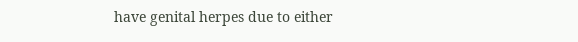have genital herpes due to either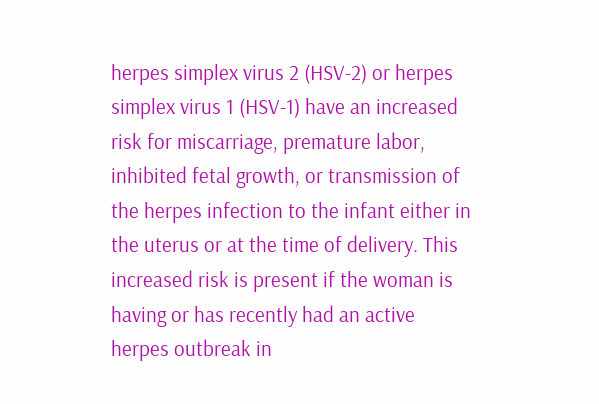herpes simplex virus 2 (HSV-2) or herpes simplex virus 1 (HSV-1) have an increased risk for miscarriage, premature labor, inhibited fetal growth, or transmission of the herpes infection to the infant either in the uterus or at the time of delivery. This increased risk is present if the woman is having or has recently had an active herpes outbreak in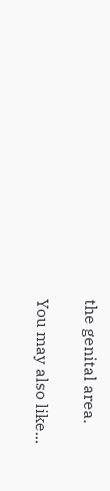the genital area.

You may also like...